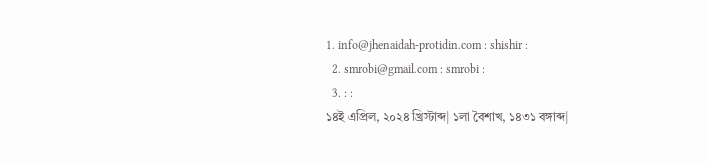1. info@jhenaidah-protidin.com : shishir :
  2. smrobi@gmail.com : smrobi :
  3. : :
১৪ই এপ্রিল, ২০২৪ খ্রিস্টাব্দ| ১লা বৈশাখ, ১৪৩১ বঙ্গাব্দ|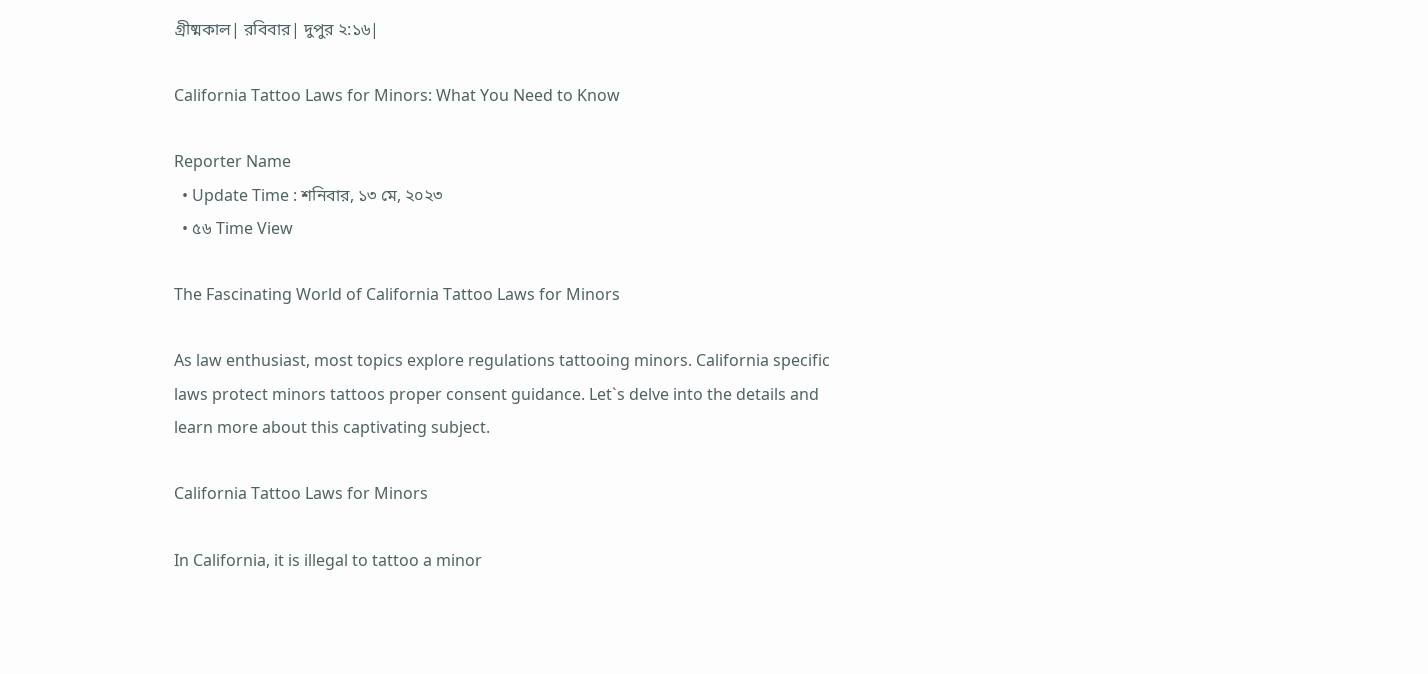গ্রীষ্মকাল| রবিবার| দুপুর ২:১৬|

California Tattoo Laws for Minors: What You Need to Know

Reporter Name
  • Update Time : শনিবার, ১৩ মে, ২০২৩
  • ৫৬ Time View

The Fascinating World of California Tattoo Laws for Minors

As law enthusiast, most topics explore regulations tattooing minors. California specific laws protect minors tattoos proper consent guidance. Let`s delve into the details and learn more about this captivating subject.

California Tattoo Laws for Minors

In California, it is illegal to tattoo a minor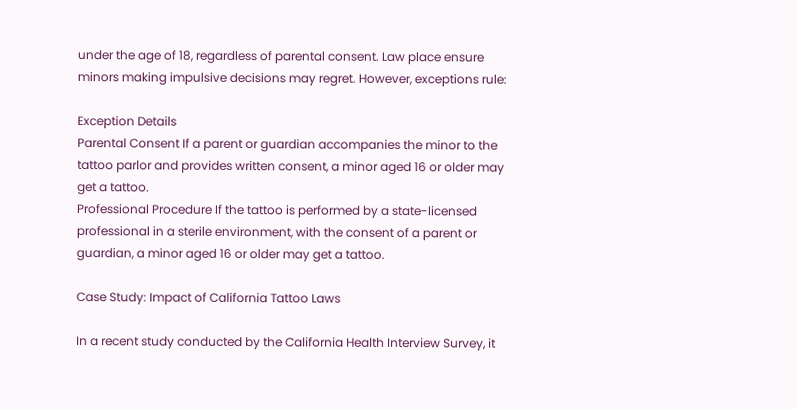under the age of 18, regardless of parental consent. Law place ensure minors making impulsive decisions may regret. However, exceptions rule:

Exception Details
Parental Consent If a parent or guardian accompanies the minor to the tattoo parlor and provides written consent, a minor aged 16 or older may get a tattoo.
Professional Procedure If the tattoo is performed by a state-licensed professional in a sterile environment, with the consent of a parent or guardian, a minor aged 16 or older may get a tattoo.

Case Study: Impact of California Tattoo Laws

In a recent study conducted by the California Health Interview Survey, it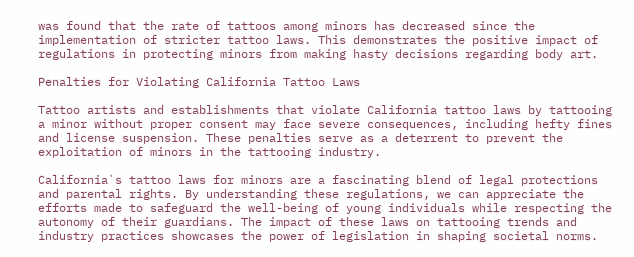was found that the rate of tattoos among minors has decreased since the implementation of stricter tattoo laws. This demonstrates the positive impact of regulations in protecting minors from making hasty decisions regarding body art.

Penalties for Violating California Tattoo Laws

Tattoo artists and establishments that violate California tattoo laws by tattooing a minor without proper consent may face severe consequences, including hefty fines and license suspension. These penalties serve as a deterrent to prevent the exploitation of minors in the tattooing industry.

California`s tattoo laws for minors are a fascinating blend of legal protections and parental rights. By understanding these regulations, we can appreciate the efforts made to safeguard the well-being of young individuals while respecting the autonomy of their guardians. The impact of these laws on tattooing trends and industry practices showcases the power of legislation in shaping societal norms.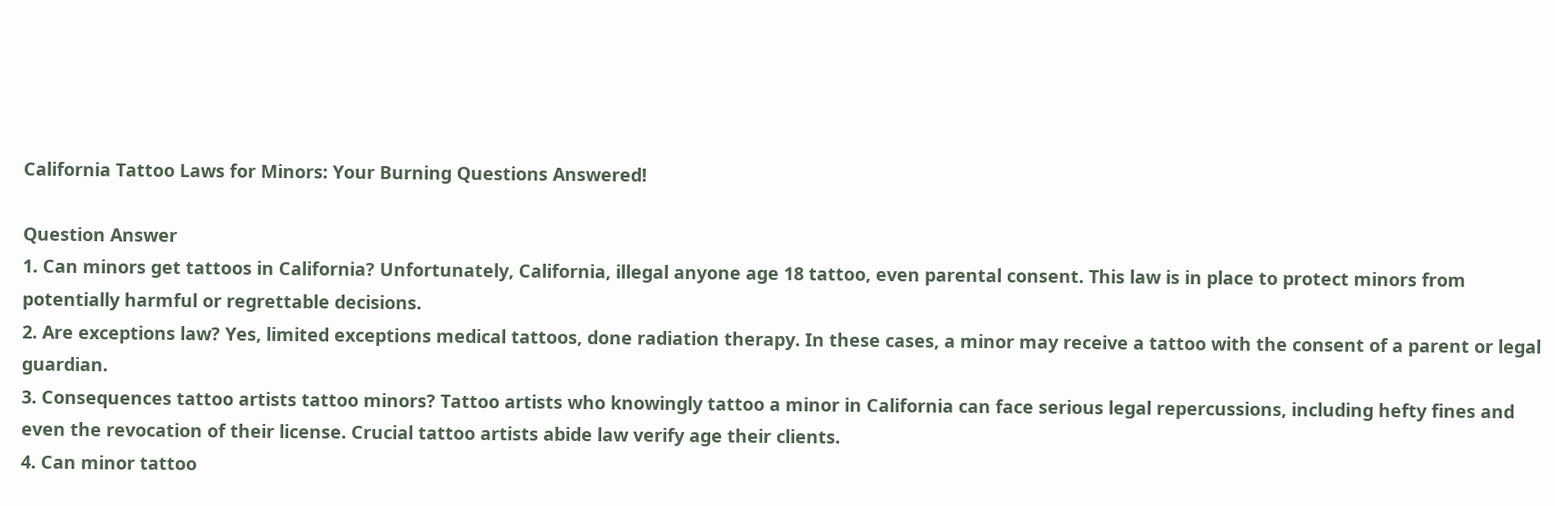California Tattoo Laws for Minors: Your Burning Questions Answered!

Question Answer
1. Can minors get tattoos in California? Unfortunately, California, illegal anyone age 18 tattoo, even parental consent. This law is in place to protect minors from potentially harmful or regrettable decisions.
2. Are exceptions law? Yes, limited exceptions medical tattoos, done radiation therapy. In these cases, a minor may receive a tattoo with the consent of a parent or legal guardian.
3. Consequences tattoo artists tattoo minors? Tattoo artists who knowingly tattoo a minor in California can face serious legal repercussions, including hefty fines and even the revocation of their license. Crucial tattoo artists abide law verify age their clients.
4. Can minor tattoo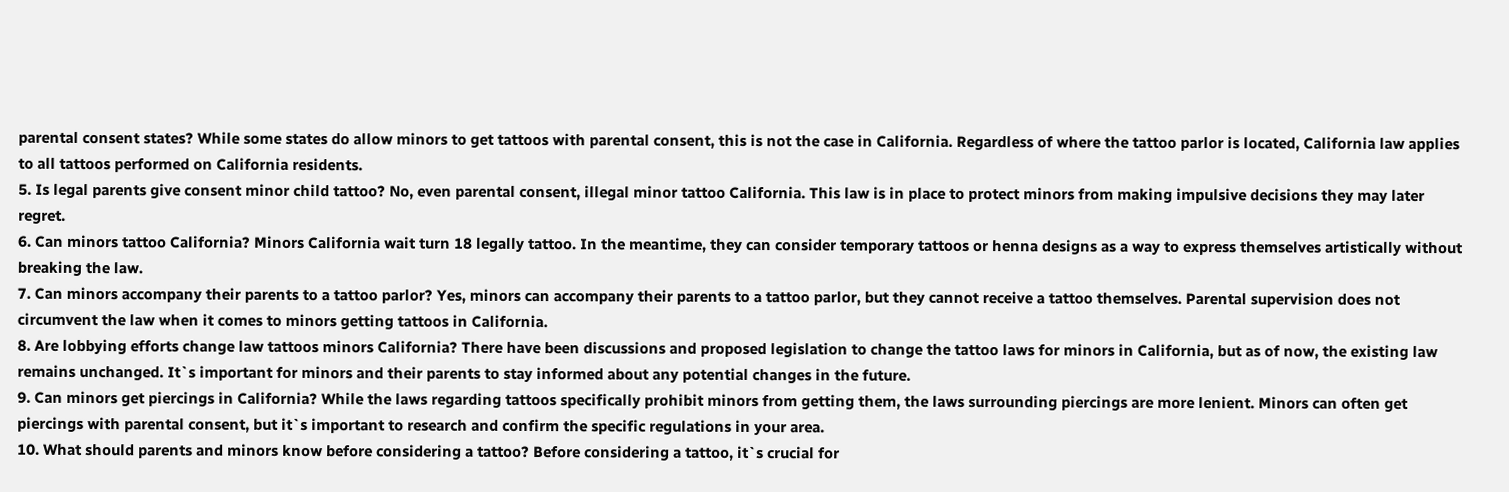parental consent states? While some states do allow minors to get tattoos with parental consent, this is not the case in California. Regardless of where the tattoo parlor is located, California law applies to all tattoos performed on California residents.
5. Is legal parents give consent minor child tattoo? No, even parental consent, illegal minor tattoo California. This law is in place to protect minors from making impulsive decisions they may later regret.
6. Can minors tattoo California? Minors California wait turn 18 legally tattoo. In the meantime, they can consider temporary tattoos or henna designs as a way to express themselves artistically without breaking the law.
7. Can minors accompany their parents to a tattoo parlor? Yes, minors can accompany their parents to a tattoo parlor, but they cannot receive a tattoo themselves. Parental supervision does not circumvent the law when it comes to minors getting tattoos in California.
8. Are lobbying efforts change law tattoos minors California? There have been discussions and proposed legislation to change the tattoo laws for minors in California, but as of now, the existing law remains unchanged. It`s important for minors and their parents to stay informed about any potential changes in the future.
9. Can minors get piercings in California? While the laws regarding tattoos specifically prohibit minors from getting them, the laws surrounding piercings are more lenient. Minors can often get piercings with parental consent, but it`s important to research and confirm the specific regulations in your area.
10. What should parents and minors know before considering a tattoo? Before considering a tattoo, it`s crucial for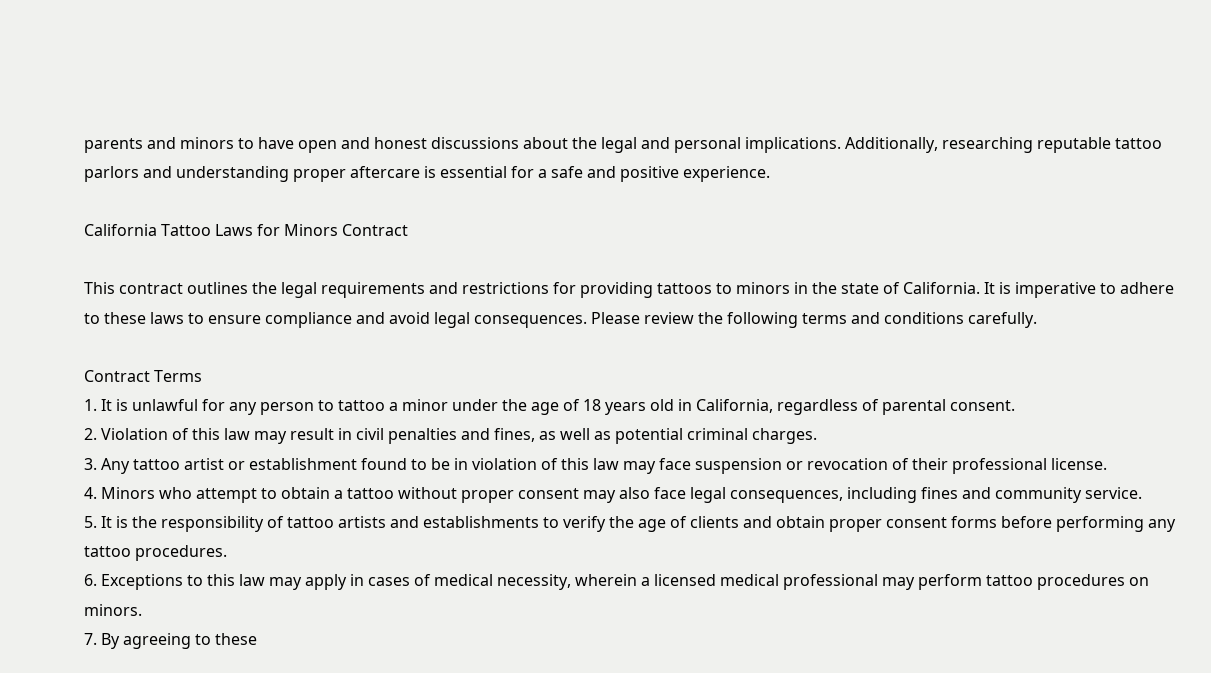parents and minors to have open and honest discussions about the legal and personal implications. Additionally, researching reputable tattoo parlors and understanding proper aftercare is essential for a safe and positive experience.

California Tattoo Laws for Minors Contract

This contract outlines the legal requirements and restrictions for providing tattoos to minors in the state of California. It is imperative to adhere to these laws to ensure compliance and avoid legal consequences. Please review the following terms and conditions carefully.

Contract Terms
1. It is unlawful for any person to tattoo a minor under the age of 18 years old in California, regardless of parental consent.
2. Violation of this law may result in civil penalties and fines, as well as potential criminal charges.
3. Any tattoo artist or establishment found to be in violation of this law may face suspension or revocation of their professional license.
4. Minors who attempt to obtain a tattoo without proper consent may also face legal consequences, including fines and community service.
5. It is the responsibility of tattoo artists and establishments to verify the age of clients and obtain proper consent forms before performing any tattoo procedures.
6. Exceptions to this law may apply in cases of medical necessity, wherein a licensed medical professional may perform tattoo procedures on minors.
7. By agreeing to these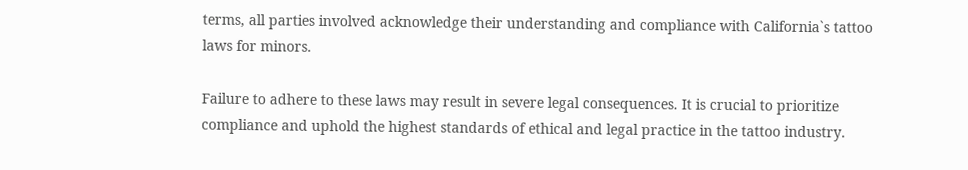terms, all parties involved acknowledge their understanding and compliance with California`s tattoo laws for minors.

Failure to adhere to these laws may result in severe legal consequences. It is crucial to prioritize compliance and uphold the highest standards of ethical and legal practice in the tattoo industry.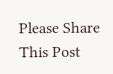Please Share This Post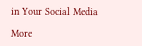in Your Social Media

More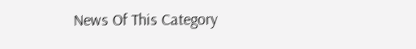News Of This Category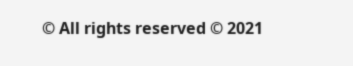© All rights reserved © 2021